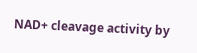NAD+ cleavage activity by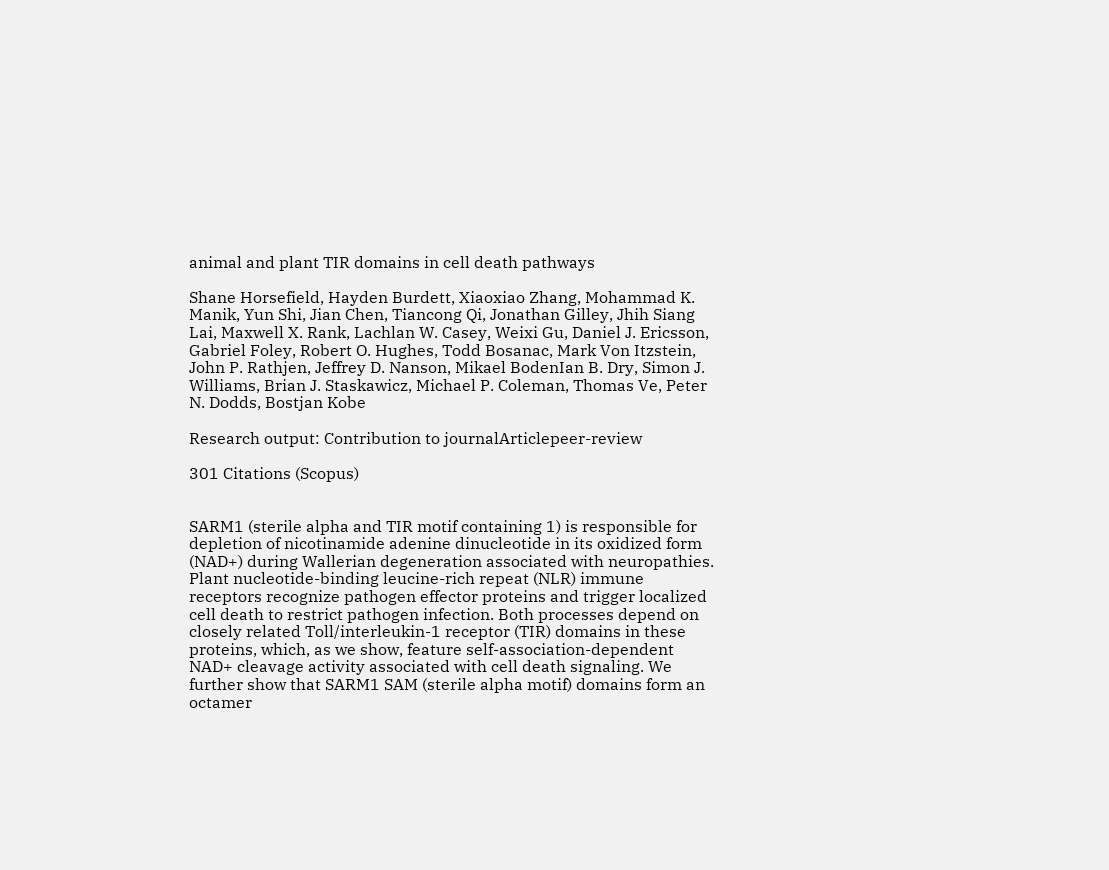animal and plant TIR domains in cell death pathways

Shane Horsefield, Hayden Burdett, Xiaoxiao Zhang, Mohammad K. Manik, Yun Shi, Jian Chen, Tiancong Qi, Jonathan Gilley, Jhih Siang Lai, Maxwell X. Rank, Lachlan W. Casey, Weixi Gu, Daniel J. Ericsson, Gabriel Foley, Robert O. Hughes, Todd Bosanac, Mark Von Itzstein, John P. Rathjen, Jeffrey D. Nanson, Mikael BodenIan B. Dry, Simon J. Williams, Brian J. Staskawicz, Michael P. Coleman, Thomas Ve, Peter N. Dodds, Bostjan Kobe

Research output: Contribution to journalArticlepeer-review

301 Citations (Scopus)


SARM1 (sterile alpha and TIR motif containing 1) is responsible for depletion of nicotinamide adenine dinucleotide in its oxidized form (NAD+) during Wallerian degeneration associated with neuropathies. Plant nucleotide-binding leucine-rich repeat (NLR) immune receptors recognize pathogen effector proteins and trigger localized cell death to restrict pathogen infection. Both processes depend on closely related Toll/interleukin-1 receptor (TIR) domains in these proteins, which, as we show, feature self-association-dependent NAD+ cleavage activity associated with cell death signaling. We further show that SARM1 SAM (sterile alpha motif) domains form an octamer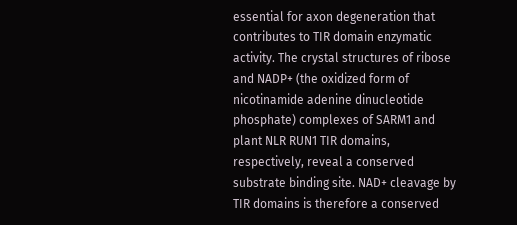essential for axon degeneration that contributes to TIR domain enzymatic activity. The crystal structures of ribose and NADP+ (the oxidized form of nicotinamide adenine dinucleotide phosphate) complexes of SARM1 and plant NLR RUN1 TIR domains, respectively, reveal a conserved substrate binding site. NAD+ cleavage by TIR domains is therefore a conserved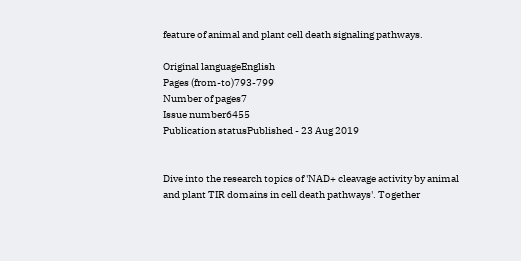feature of animal and plant cell death signaling pathways.

Original languageEnglish
Pages (from-to)793-799
Number of pages7
Issue number6455
Publication statusPublished - 23 Aug 2019


Dive into the research topics of 'NAD+ cleavage activity by animal and plant TIR domains in cell death pathways'. Together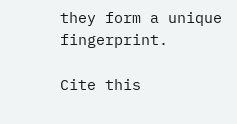they form a unique fingerprint.

Cite this